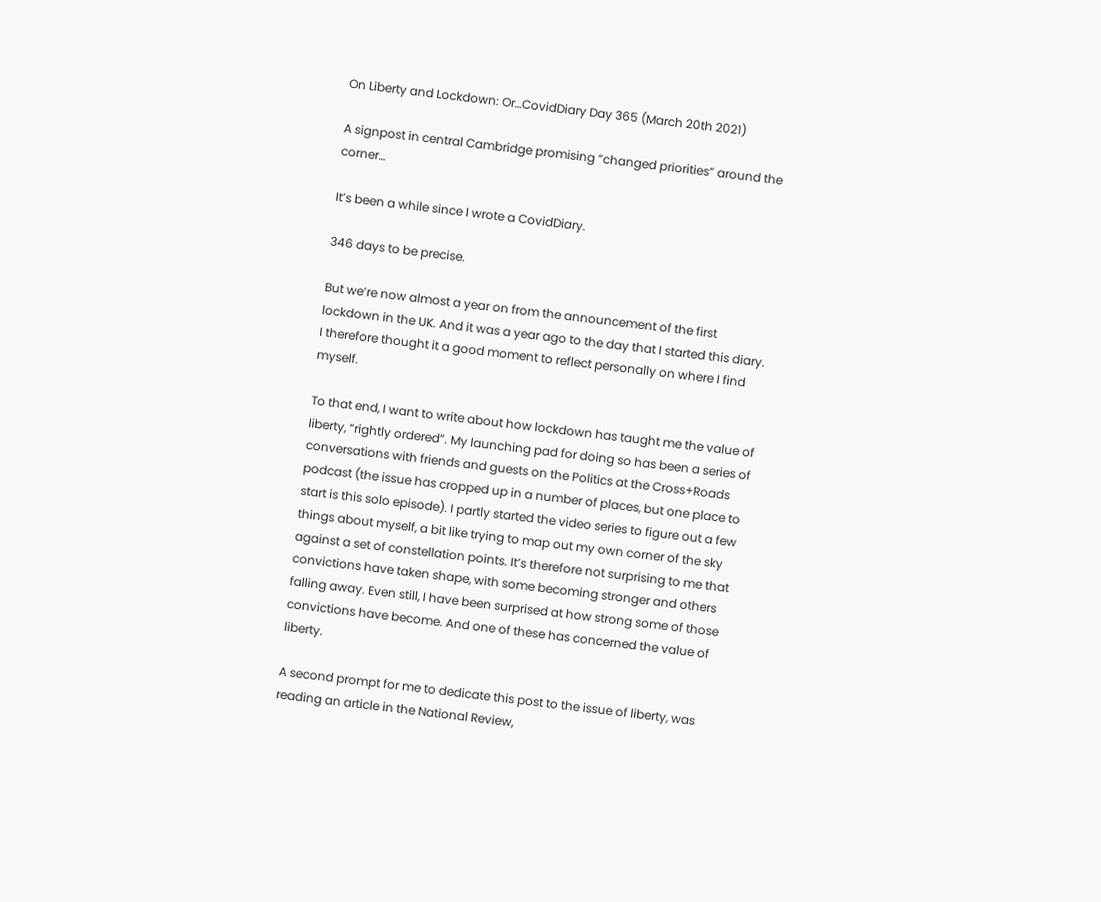On Liberty and Lockdown: Or…CovidDiary Day 365 (March 20th 2021)

A signpost in central Cambridge promising “changed priorities” around the corner…

It’s been a while since I wrote a CovidDiary.

346 days to be precise.

But we’re now almost a year on from the announcement of the first lockdown in the UK. And it was a year ago to the day that I started this diary. I therefore thought it a good moment to reflect personally on where I find myself.

To that end, I want to write about how lockdown has taught me the value of liberty, “rightly ordered”. My launching pad for doing so has been a series of conversations with friends and guests on the Politics at the Cross+Roads podcast (the issue has cropped up in a number of places, but one place to start is this solo episode). I partly started the video series to figure out a few things about myself, a bit like trying to map out my own corner of the sky against a set of constellation points. It’s therefore not surprising to me that convictions have taken shape, with some becoming stronger and others falling away. Even still, I have been surprised at how strong some of those convictions have become. And one of these has concerned the value of liberty.

A second prompt for me to dedicate this post to the issue of liberty, was reading an article in the National Review,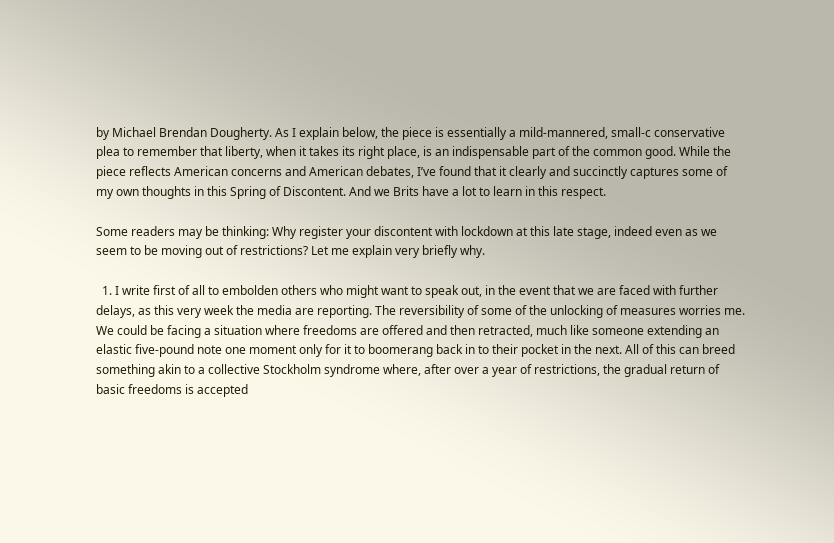by Michael Brendan Dougherty. As I explain below, the piece is essentially a mild-mannered, small-c conservative plea to remember that liberty, when it takes its right place, is an indispensable part of the common good. While the piece reflects American concerns and American debates, I’ve found that it clearly and succinctly captures some of my own thoughts in this Spring of Discontent. And we Brits have a lot to learn in this respect.

Some readers may be thinking: Why register your discontent with lockdown at this late stage, indeed even as we seem to be moving out of restrictions? Let me explain very briefly why.

  1. I write first of all to embolden others who might want to speak out, in the event that we are faced with further delays, as this very week the media are reporting. The reversibility of some of the unlocking of measures worries me. We could be facing a situation where freedoms are offered and then retracted, much like someone extending an elastic five-pound note one moment only for it to boomerang back in to their pocket in the next. All of this can breed something akin to a collective Stockholm syndrome where, after over a year of restrictions, the gradual return of basic freedoms is accepted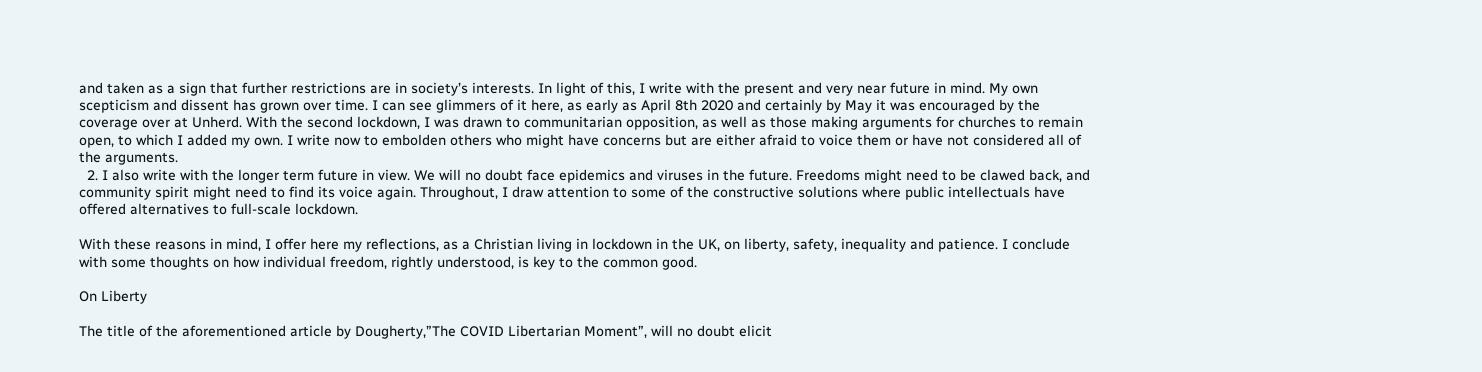and taken as a sign that further restrictions are in society’s interests. In light of this, I write with the present and very near future in mind. My own scepticism and dissent has grown over time. I can see glimmers of it here, as early as April 8th 2020 and certainly by May it was encouraged by the coverage over at Unherd. With the second lockdown, I was drawn to communitarian opposition, as well as those making arguments for churches to remain open, to which I added my own. I write now to embolden others who might have concerns but are either afraid to voice them or have not considered all of the arguments.
  2. I also write with the longer term future in view. We will no doubt face epidemics and viruses in the future. Freedoms might need to be clawed back, and community spirit might need to find its voice again. Throughout, I draw attention to some of the constructive solutions where public intellectuals have offered alternatives to full-scale lockdown.

With these reasons in mind, I offer here my reflections, as a Christian living in lockdown in the UK, on liberty, safety, inequality and patience. I conclude with some thoughts on how individual freedom, rightly understood, is key to the common good.

On Liberty

The title of the aforementioned article by Dougherty,”The COVID Libertarian Moment”, will no doubt elicit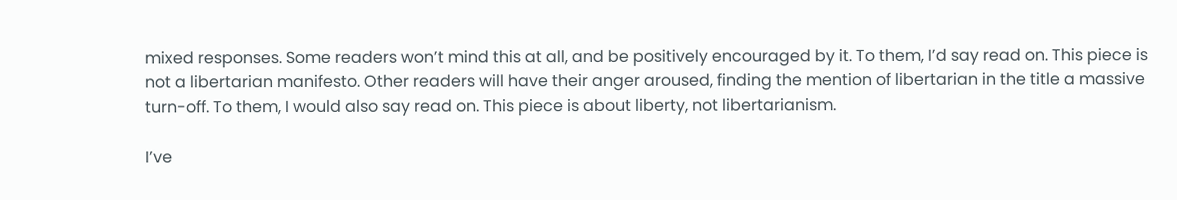mixed responses. Some readers won’t mind this at all, and be positively encouraged by it. To them, I’d say read on. This piece is not a libertarian manifesto. Other readers will have their anger aroused, finding the mention of libertarian in the title a massive turn-off. To them, I would also say read on. This piece is about liberty, not libertarianism.

I’ve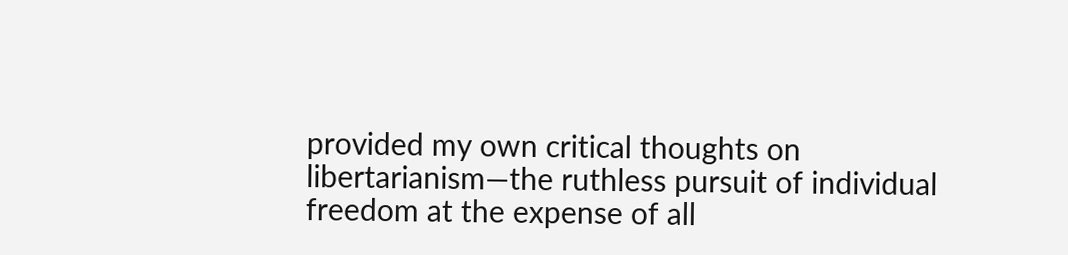provided my own critical thoughts on libertarianism—the ruthless pursuit of individual freedom at the expense of all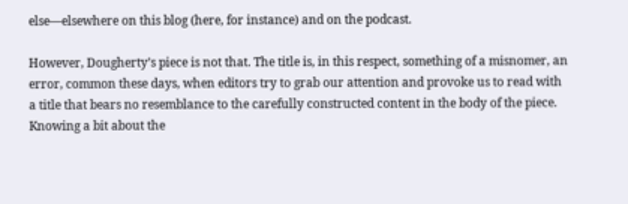else—elsewhere on this blog (here, for instance) and on the podcast.

However, Dougherty’s piece is not that. The title is, in this respect, something of a misnomer, an error, common these days, when editors try to grab our attention and provoke us to read with a title that bears no resemblance to the carefully constructed content in the body of the piece. Knowing a bit about the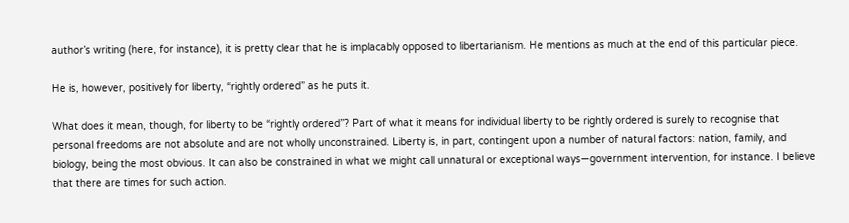author’s writing (here, for instance), it is pretty clear that he is implacably opposed to libertarianism. He mentions as much at the end of this particular piece.

He is, however, positively for liberty, “rightly ordered” as he puts it.

What does it mean, though, for liberty to be “rightly ordered”? Part of what it means for individual liberty to be rightly ordered is surely to recognise that personal freedoms are not absolute and are not wholly unconstrained. Liberty is, in part, contingent upon a number of natural factors: nation, family, and biology, being the most obvious. It can also be constrained in what we might call unnatural or exceptional ways—government intervention, for instance. I believe that there are times for such action.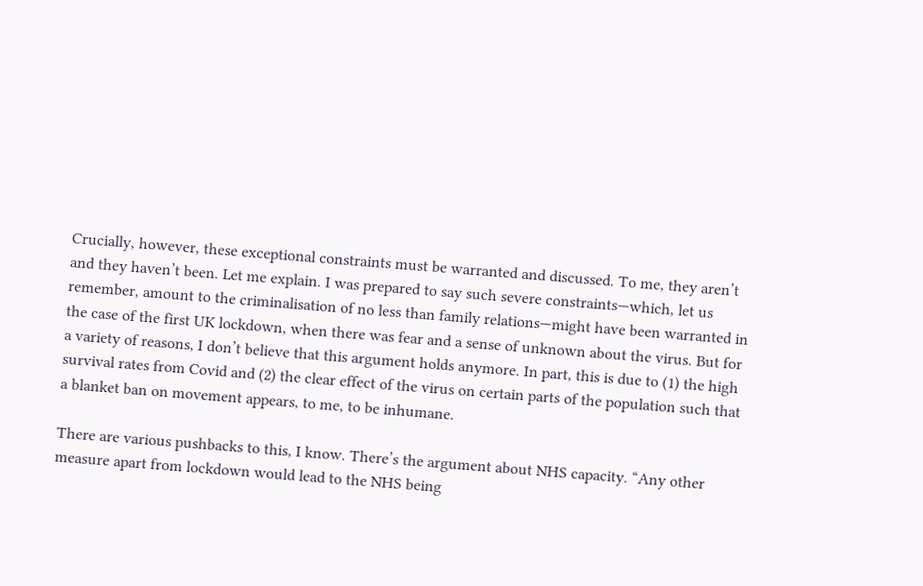Crucially, however, these exceptional constraints must be warranted and discussed. To me, they aren’t and they haven’t been. Let me explain. I was prepared to say such severe constraints—which, let us remember, amount to the criminalisation of no less than family relations—might have been warranted in the case of the first UK lockdown, when there was fear and a sense of unknown about the virus. But for a variety of reasons, I don’t believe that this argument holds anymore. In part, this is due to (1) the high survival rates from Covid and (2) the clear effect of the virus on certain parts of the population such that a blanket ban on movement appears, to me, to be inhumane.

There are various pushbacks to this, I know. There’s the argument about NHS capacity. “Any other measure apart from lockdown would lead to the NHS being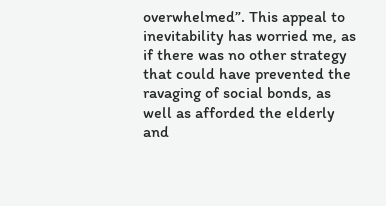overwhelmed”. This appeal to inevitability has worried me, as if there was no other strategy that could have prevented the ravaging of social bonds, as well as afforded the elderly and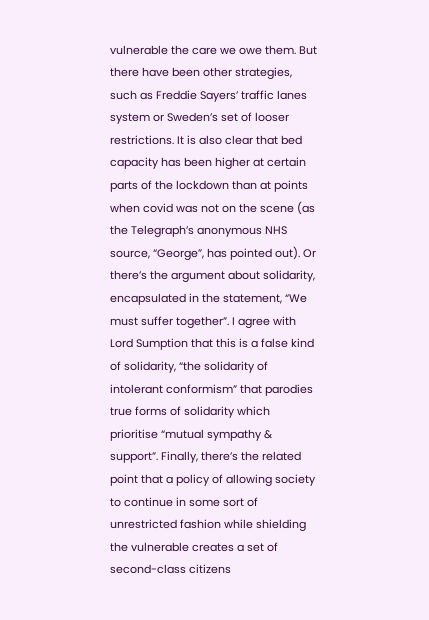vulnerable the care we owe them. But there have been other strategies, such as Freddie Sayers’ traffic lanes system or Sweden’s set of looser restrictions. It is also clear that bed capacity has been higher at certain parts of the lockdown than at points when covid was not on the scene (as the Telegraph’s anonymous NHS source, “George”, has pointed out). Or there’s the argument about solidarity, encapsulated in the statement, “We must suffer together”. I agree with Lord Sumption that this is a false kind of solidarity, “the solidarity of intolerant conformism” that parodies true forms of solidarity which prioritise “mutual sympathy & support”. Finally, there’s the related point that a policy of allowing society to continue in some sort of unrestricted fashion while shielding the vulnerable creates a set of second-class citizens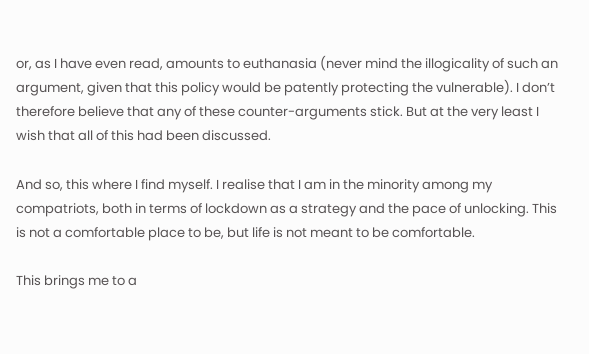or, as I have even read, amounts to euthanasia (never mind the illogicality of such an argument, given that this policy would be patently protecting the vulnerable). I don’t therefore believe that any of these counter-arguments stick. But at the very least I wish that all of this had been discussed.

And so, this where I find myself. I realise that I am in the minority among my compatriots, both in terms of lockdown as a strategy and the pace of unlocking. This is not a comfortable place to be, but life is not meant to be comfortable.

This brings me to a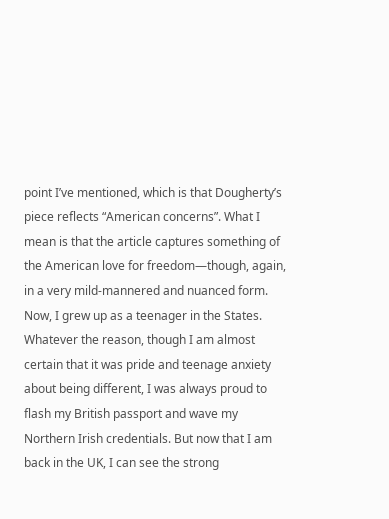point I’ve mentioned, which is that Dougherty’s piece reflects “American concerns”. What I mean is that the article captures something of the American love for freedom—though, again, in a very mild-mannered and nuanced form. Now, I grew up as a teenager in the States. Whatever the reason, though I am almost certain that it was pride and teenage anxiety about being different, I was always proud to flash my British passport and wave my Northern Irish credentials. But now that I am back in the UK, I can see the strong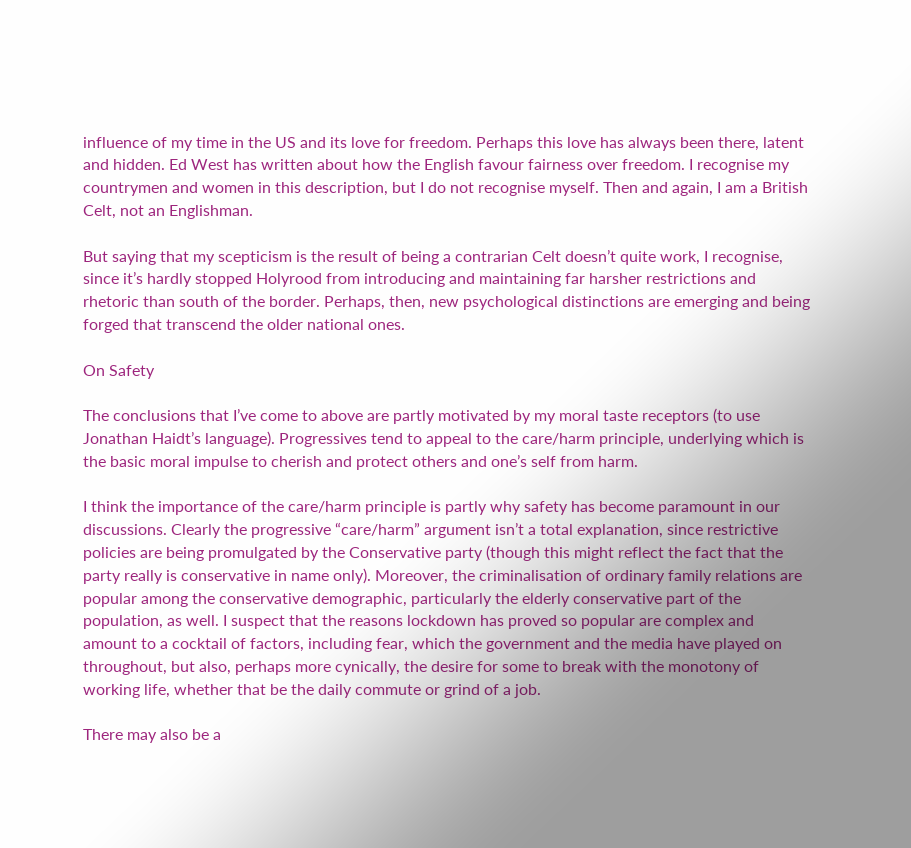influence of my time in the US and its love for freedom. Perhaps this love has always been there, latent and hidden. Ed West has written about how the English favour fairness over freedom. I recognise my countrymen and women in this description, but I do not recognise myself. Then and again, I am a British Celt, not an Englishman.

But saying that my scepticism is the result of being a contrarian Celt doesn’t quite work, I recognise, since it’s hardly stopped Holyrood from introducing and maintaining far harsher restrictions and rhetoric than south of the border. Perhaps, then, new psychological distinctions are emerging and being forged that transcend the older national ones.

On Safety

The conclusions that I’ve come to above are partly motivated by my moral taste receptors (to use Jonathan Haidt’s language). Progressives tend to appeal to the care/harm principle, underlying which is the basic moral impulse to cherish and protect others and one’s self from harm.

I think the importance of the care/harm principle is partly why safety has become paramount in our discussions. Clearly the progressive “care/harm” argument isn’t a total explanation, since restrictive policies are being promulgated by the Conservative party (though this might reflect the fact that the party really is conservative in name only). Moreover, the criminalisation of ordinary family relations are popular among the conservative demographic, particularly the elderly conservative part of the population, as well. I suspect that the reasons lockdown has proved so popular are complex and amount to a cocktail of factors, including fear, which the government and the media have played on throughout, but also, perhaps more cynically, the desire for some to break with the monotony of working life, whether that be the daily commute or grind of a job.

There may also be a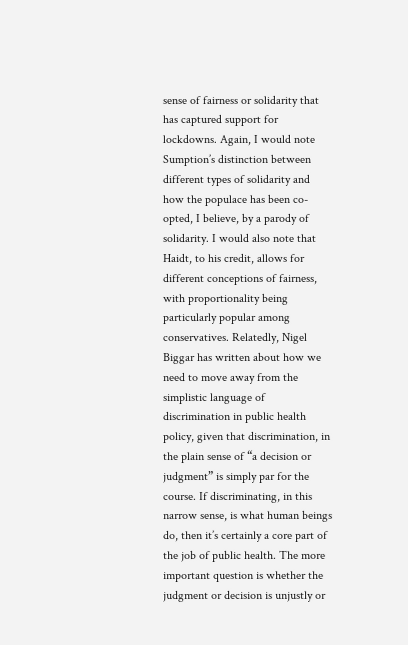sense of fairness or solidarity that has captured support for lockdowns. Again, I would note Sumption’s distinction between different types of solidarity and how the populace has been co-opted, I believe, by a parody of solidarity. I would also note that Haidt, to his credit, allows for different conceptions of fairness, with proportionality being particularly popular among conservatives. Relatedly, Nigel Biggar has written about how we need to move away from the simplistic language of discrimination in public health policy, given that discrimination, in the plain sense of “a decision or judgment” is simply par for the course. If discriminating, in this narrow sense, is what human beings do, then it’s certainly a core part of the job of public health. The more important question is whether the judgment or decision is unjustly or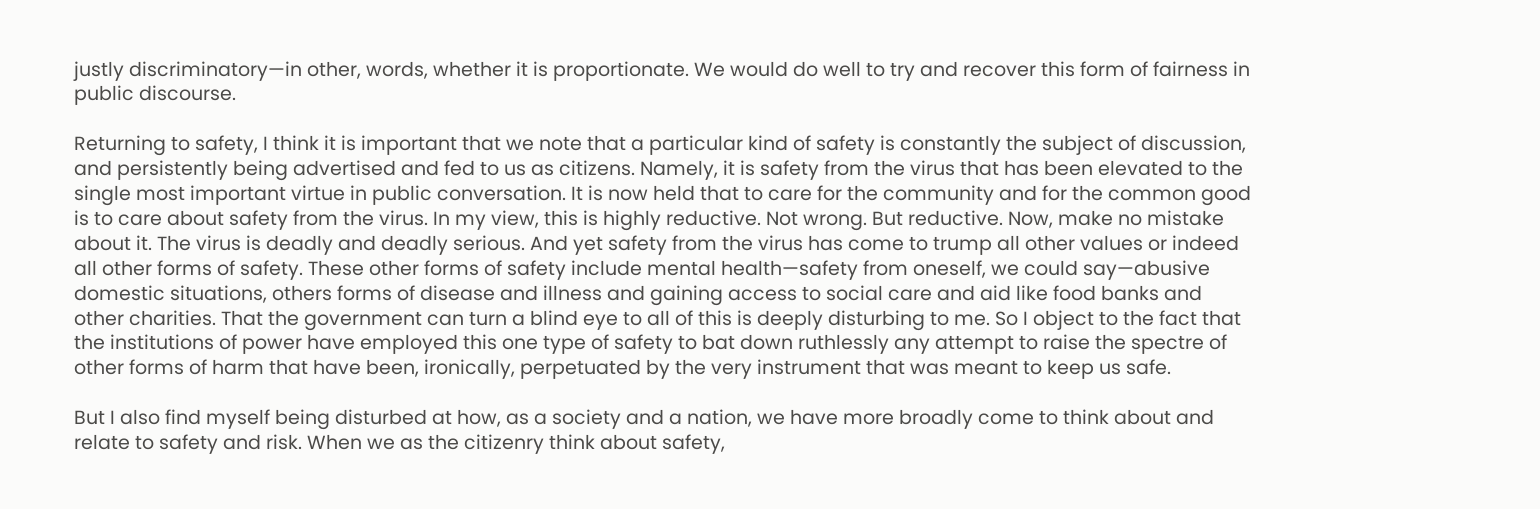justly discriminatory—in other, words, whether it is proportionate. We would do well to try and recover this form of fairness in public discourse.

Returning to safety, I think it is important that we note that a particular kind of safety is constantly the subject of discussion, and persistently being advertised and fed to us as citizens. Namely, it is safety from the virus that has been elevated to the single most important virtue in public conversation. It is now held that to care for the community and for the common good is to care about safety from the virus. In my view, this is highly reductive. Not wrong. But reductive. Now, make no mistake about it. The virus is deadly and deadly serious. And yet safety from the virus has come to trump all other values or indeed all other forms of safety. These other forms of safety include mental health—safety from oneself, we could say—abusive domestic situations, others forms of disease and illness and gaining access to social care and aid like food banks and other charities. That the government can turn a blind eye to all of this is deeply disturbing to me. So I object to the fact that the institutions of power have employed this one type of safety to bat down ruthlessly any attempt to raise the spectre of other forms of harm that have been, ironically, perpetuated by the very instrument that was meant to keep us safe.

But I also find myself being disturbed at how, as a society and a nation, we have more broadly come to think about and relate to safety and risk. When we as the citizenry think about safety,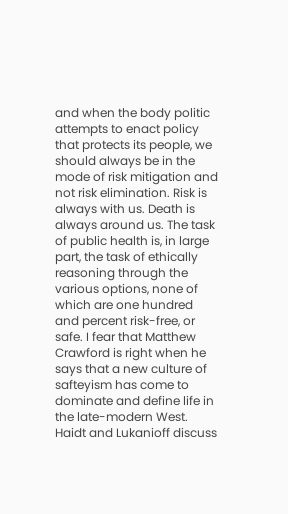and when the body politic attempts to enact policy that protects its people, we should always be in the mode of risk mitigation and not risk elimination. Risk is always with us. Death is always around us. The task of public health is, in large part, the task of ethically reasoning through the various options, none of which are one hundred and percent risk-free, or safe. I fear that Matthew Crawford is right when he says that a new culture of safteyism has come to dominate and define life in the late-modern West. Haidt and Lukanioff discuss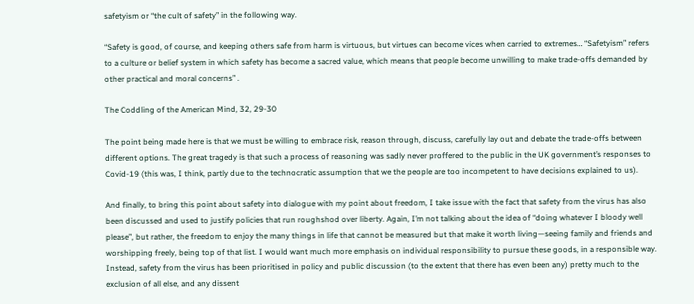safetyism or “the cult of safety” in the following way.

“Safety is good, of course, and keeping others safe from harm is virtuous, but virtues can become vices when carried to extremes… “Safetyism” refers to a culture or belief system in which safety has become a sacred value, which means that people become unwilling to make trade-offs demanded by other practical and moral concerns” .

The Coddling of the American Mind, 32, 29-30

The point being made here is that we must be willing to embrace risk, reason through, discuss, carefully lay out and debate the trade-offs between different options. The great tragedy is that such a process of reasoning was sadly never proffered to the public in the UK government’s responses to Covid-19 (this was, I think, partly due to the technocratic assumption that we the people are too incompetent to have decisions explained to us).

And finally, to bring this point about safety into dialogue with my point about freedom, I take issue with the fact that safety from the virus has also been discussed and used to justify policies that run roughshod over liberty. Again, I’m not talking about the idea of “doing whatever I bloody well please”, but rather, the freedom to enjoy the many things in life that cannot be measured but that make it worth living—seeing family and friends and worshipping freely, being top of that list. I would want much more emphasis on individual responsibility to pursue these goods, in a responsible way. Instead, safety from the virus has been prioritised in policy and public discussion (to the extent that there has even been any) pretty much to the exclusion of all else, and any dissent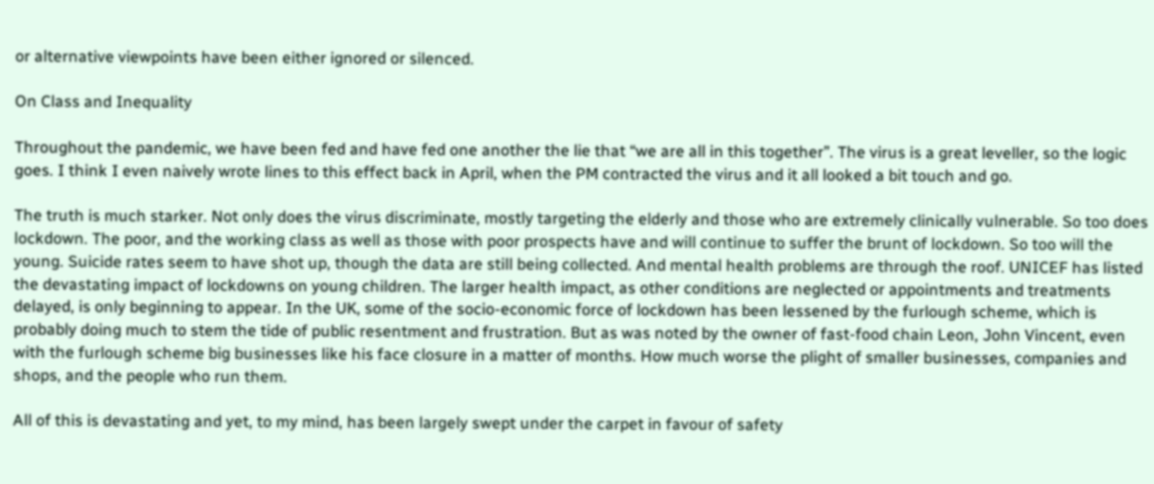or alternative viewpoints have been either ignored or silenced.

On Class and Inequality

Throughout the pandemic, we have been fed and have fed one another the lie that “we are all in this together”. The virus is a great leveller, so the logic goes. I think I even naively wrote lines to this effect back in April, when the PM contracted the virus and it all looked a bit touch and go.

The truth is much starker. Not only does the virus discriminate, mostly targeting the elderly and those who are extremely clinically vulnerable. So too does lockdown. The poor, and the working class as well as those with poor prospects have and will continue to suffer the brunt of lockdown. So too will the young. Suicide rates seem to have shot up, though the data are still being collected. And mental health problems are through the roof. UNICEF has listed the devastating impact of lockdowns on young children. The larger health impact, as other conditions are neglected or appointments and treatments delayed, is only beginning to appear. In the UK, some of the socio-economic force of lockdown has been lessened by the furlough scheme, which is probably doing much to stem the tide of public resentment and frustration. But as was noted by the owner of fast-food chain Leon, John Vincent, even with the furlough scheme big businesses like his face closure in a matter of months. How much worse the plight of smaller businesses, companies and shops, and the people who run them.

All of this is devastating and yet, to my mind, has been largely swept under the carpet in favour of safety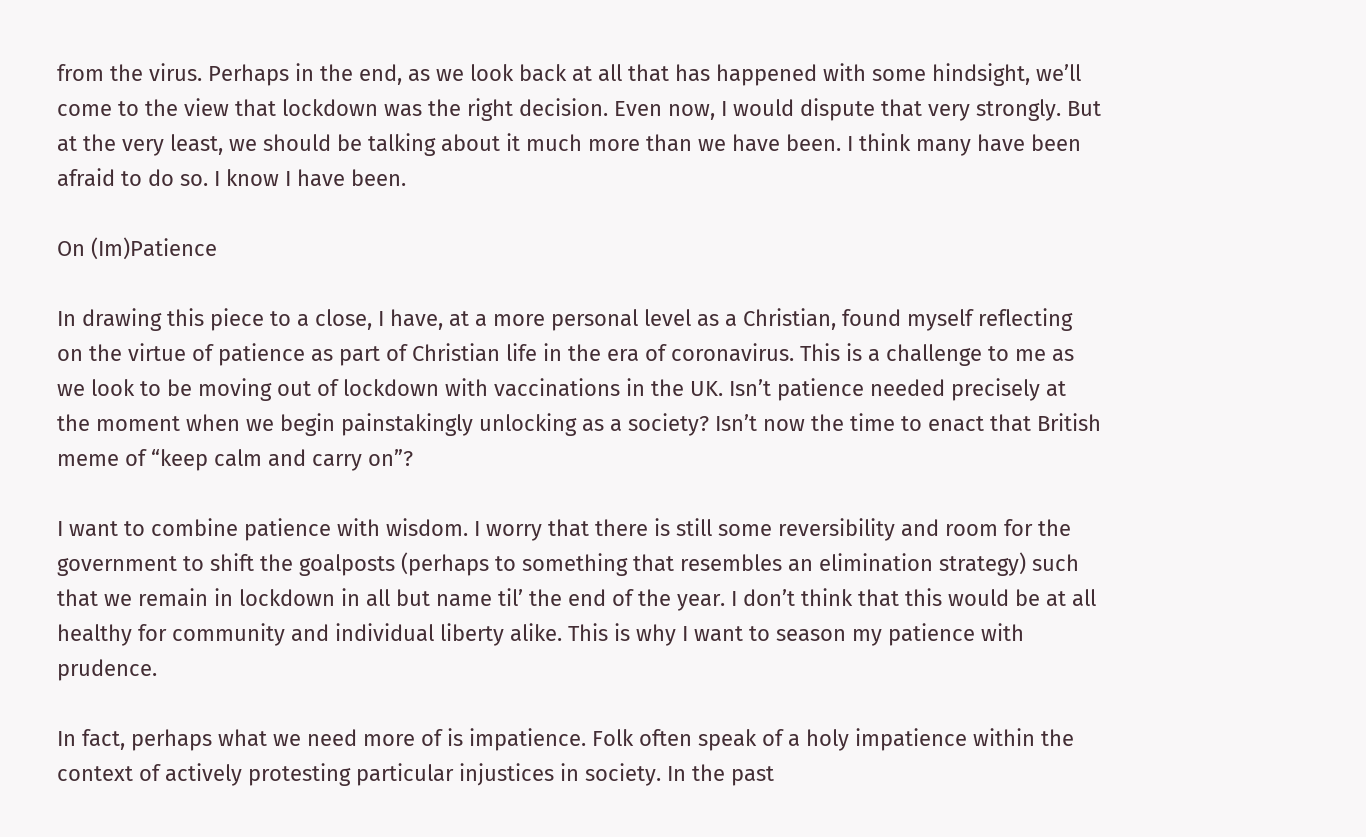from the virus. Perhaps in the end, as we look back at all that has happened with some hindsight, we’ll come to the view that lockdown was the right decision. Even now, I would dispute that very strongly. But at the very least, we should be talking about it much more than we have been. I think many have been afraid to do so. I know I have been.

On (Im)Patience

In drawing this piece to a close, I have, at a more personal level as a Christian, found myself reflecting on the virtue of patience as part of Christian life in the era of coronavirus. This is a challenge to me as we look to be moving out of lockdown with vaccinations in the UK. Isn’t patience needed precisely at the moment when we begin painstakingly unlocking as a society? Isn’t now the time to enact that British meme of “keep calm and carry on”?

I want to combine patience with wisdom. I worry that there is still some reversibility and room for the government to shift the goalposts (perhaps to something that resembles an elimination strategy) such that we remain in lockdown in all but name til’ the end of the year. I don’t think that this would be at all healthy for community and individual liberty alike. This is why I want to season my patience with prudence.

In fact, perhaps what we need more of is impatience. Folk often speak of a holy impatience within the context of actively protesting particular injustices in society. In the past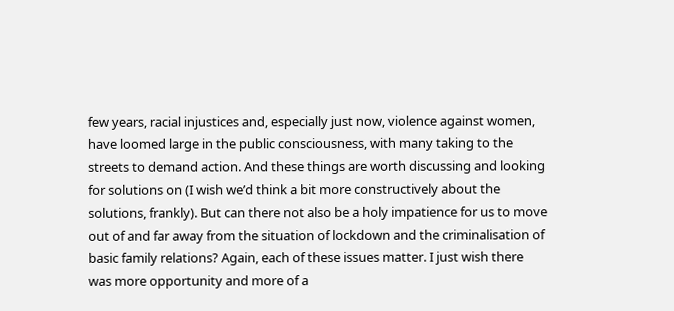few years, racial injustices and, especially just now, violence against women, have loomed large in the public consciousness, with many taking to the streets to demand action. And these things are worth discussing and looking for solutions on (I wish we’d think a bit more constructively about the solutions, frankly). But can there not also be a holy impatience for us to move out of and far away from the situation of lockdown and the criminalisation of basic family relations? Again, each of these issues matter. I just wish there was more opportunity and more of a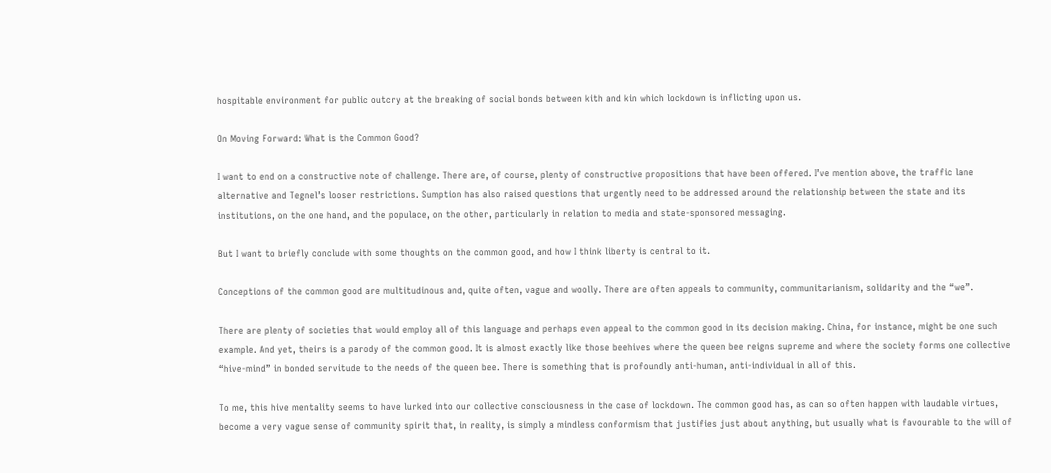hospitable environment for public outcry at the breaking of social bonds between kith and kin which lockdown is inflicting upon us.

On Moving Forward: What is the Common Good?

I want to end on a constructive note of challenge. There are, of course, plenty of constructive propositions that have been offered. I’ve mention above, the traffic lane alternative and Tegnel’s looser restrictions. Sumption has also raised questions that urgently need to be addressed around the relationship between the state and its institutions, on the one hand, and the populace, on the other, particularly in relation to media and state-sponsored messaging.

But I want to briefly conclude with some thoughts on the common good, and how I think liberty is central to it.

Conceptions of the common good are multitudinous and, quite often, vague and woolly. There are often appeals to community, communitarianism, solidarity and the “we”.

There are plenty of societies that would employ all of this language and perhaps even appeal to the common good in its decision making. China, for instance, might be one such example. And yet, theirs is a parody of the common good. It is almost exactly like those beehives where the queen bee reigns supreme and where the society forms one collective “hive-mind” in bonded servitude to the needs of the queen bee. There is something that is profoundly anti-human, anti-individual in all of this.

To me, this hive mentality seems to have lurked into our collective consciousness in the case of lockdown. The common good has, as can so often happen with laudable virtues, become a very vague sense of community spirit that, in reality, is simply a mindless conformism that justifies just about anything, but usually what is favourable to the will of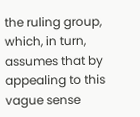the ruling group, which, in turn, assumes that by appealing to this vague sense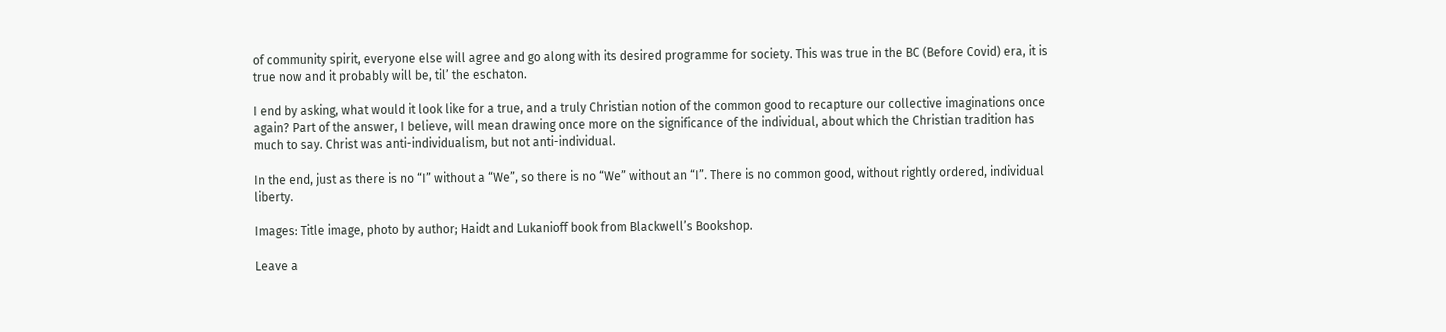of community spirit, everyone else will agree and go along with its desired programme for society. This was true in the BC (Before Covid) era, it is true now and it probably will be, til’ the eschaton.

I end by asking, what would it look like for a true, and a truly Christian notion of the common good to recapture our collective imaginations once again? Part of the answer, I believe, will mean drawing once more on the significance of the individual, about which the Christian tradition has much to say. Christ was anti-individualism, but not anti-individual.

In the end, just as there is no “I” without a “We”, so there is no “We” without an “I”. There is no common good, without rightly ordered, individual liberty.

Images: Title image, photo by author; Haidt and Lukanioff book from Blackwell’s Bookshop.

Leave a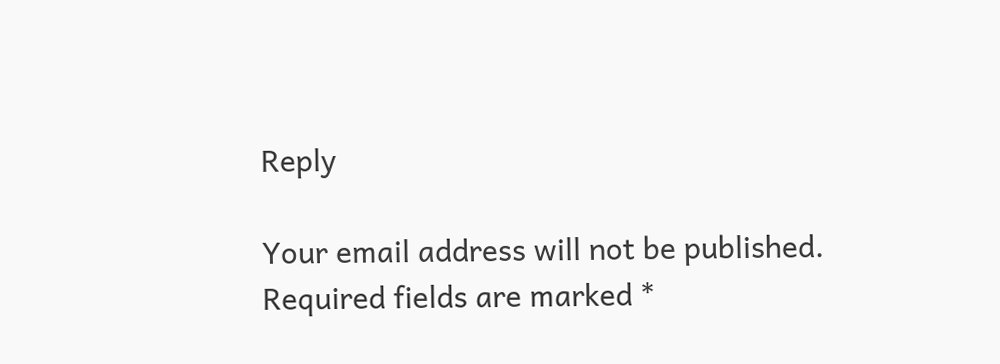Reply

Your email address will not be published. Required fields are marked *